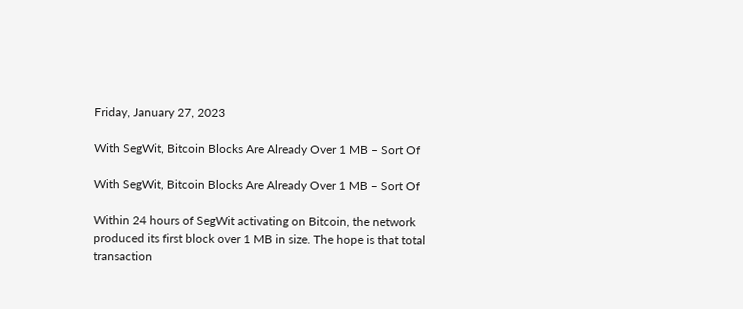Friday, January 27, 2023

With SegWit, Bitcoin Blocks Are Already Over 1 MB – Sort Of

With SegWit, Bitcoin Blocks Are Already Over 1 MB – Sort Of

Within 24 hours of SegWit activating on Bitcoin, the network produced its first block over 1 MB in size. The hope is that total transaction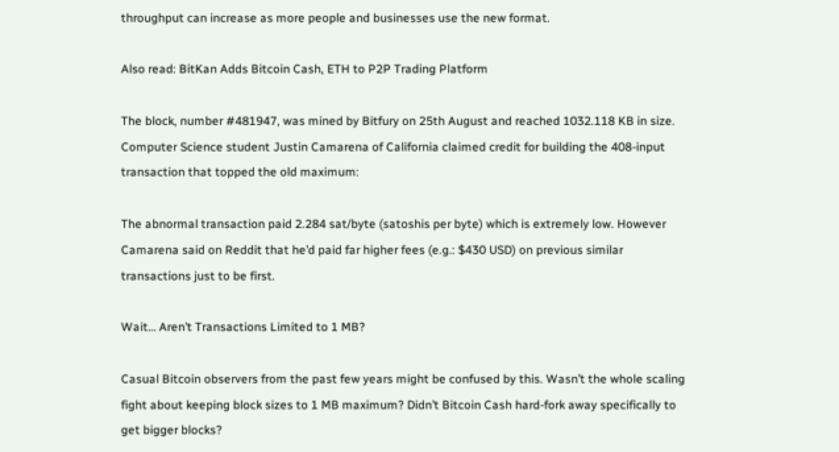throughput can increase as more people and businesses use the new format.

Also read: BitKan Adds Bitcoin Cash, ETH to P2P Trading Platform

The block, number #481947, was mined by Bitfury on 25th August and reached 1032.118 KB in size. Computer Science student Justin Camarena of California claimed credit for building the 408-input transaction that topped the old maximum:

The abnormal transaction paid 2.284 sat/byte (satoshis per byte) which is extremely low. However Camarena said on Reddit that he’d paid far higher fees (e.g.: $430 USD) on previous similar transactions just to be first.

Wait… Aren’t Transactions Limited to 1 MB?

Casual Bitcoin observers from the past few years might be confused by this. Wasn’t the whole scaling fight about keeping block sizes to 1 MB maximum? Didn’t Bitcoin Cash hard-fork away specifically to get bigger blocks?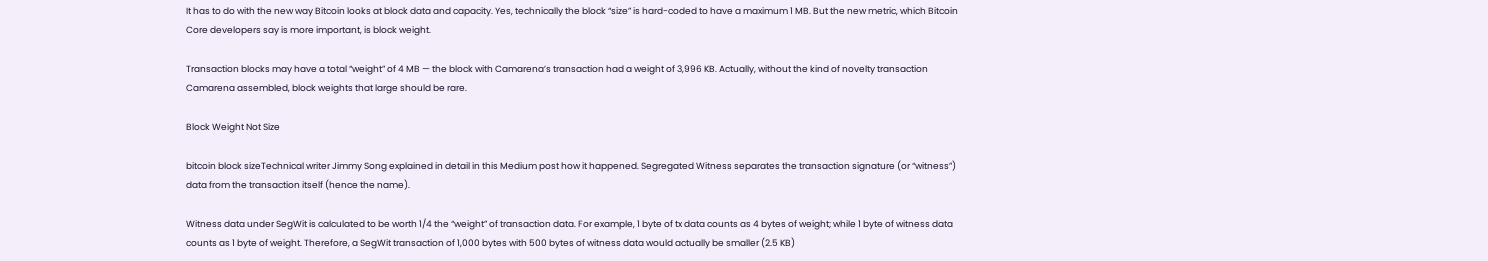It has to do with the new way Bitcoin looks at block data and capacity. Yes, technically the block “size” is hard-coded to have a maximum 1 MB. But the new metric, which Bitcoin Core developers say is more important, is block weight.

Transaction blocks may have a total “weight” of 4 MB — the block with Camarena’s transaction had a weight of 3,996 KB. Actually, without the kind of novelty transaction Camarena assembled, block weights that large should be rare.

Block Weight Not Size

bitcoin block sizeTechnical writer Jimmy Song explained in detail in this Medium post how it happened. Segregated Witness separates the transaction signature (or “witness”) data from the transaction itself (hence the name).

Witness data under SegWit is calculated to be worth 1/4 the “weight” of transaction data. For example, 1 byte of tx data counts as 4 bytes of weight; while 1 byte of witness data counts as 1 byte of weight. Therefore, a SegWit transaction of 1,000 bytes with 500 bytes of witness data would actually be smaller (2.5 KB)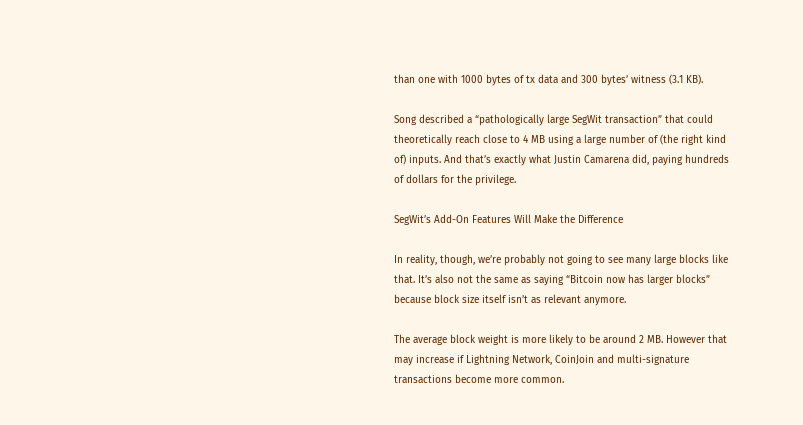than one with 1000 bytes of tx data and 300 bytes’ witness (3.1 KB).

Song described a “pathologically large SegWit transaction” that could theoretically reach close to 4 MB using a large number of (the right kind of) inputs. And that’s exactly what Justin Camarena did, paying hundreds of dollars for the privilege.

SegWit’s Add-On Features Will Make the Difference

In reality, though, we’re probably not going to see many large blocks like that. It’s also not the same as saying “Bitcoin now has larger blocks” because block size itself isn’t as relevant anymore.

The average block weight is more likely to be around 2 MB. However that may increase if Lightning Network, CoinJoin and multi-signature transactions become more common.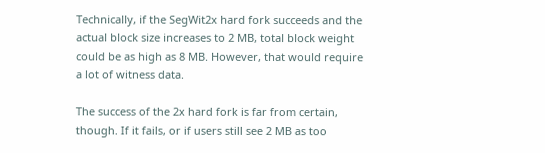Technically, if the SegWit2x hard fork succeeds and the actual block size increases to 2 MB, total block weight could be as high as 8 MB. However, that would require a lot of witness data.

The success of the 2x hard fork is far from certain, though. If it fails, or if users still see 2 MB as too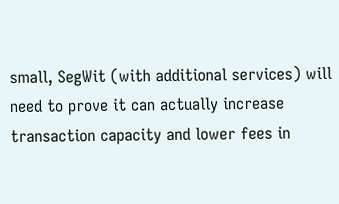small, SegWit (with additional services) will need to prove it can actually increase transaction capacity and lower fees in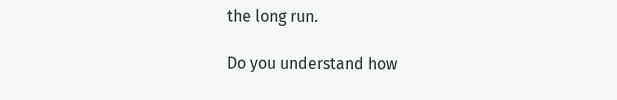the long run.

Do you understand how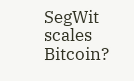SegWit scales Bitcoin?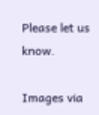Please let us know.

Images via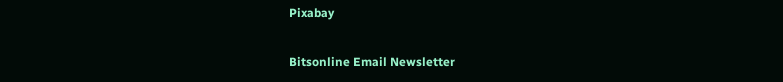Pixabay

Bitsonline Email Newsletter